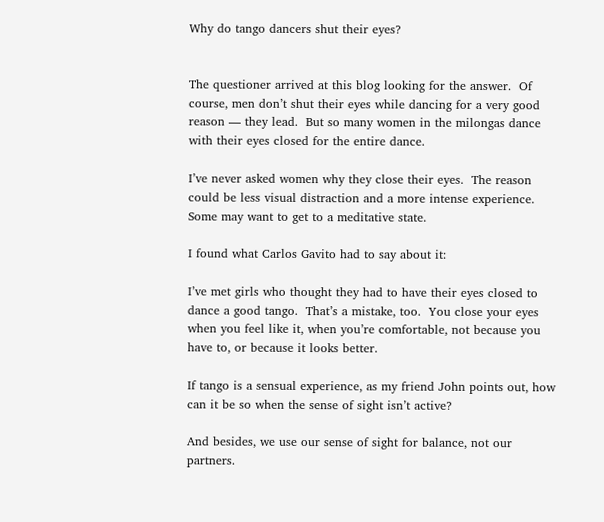Why do tango dancers shut their eyes?


The questioner arrived at this blog looking for the answer.  Of course, men don’t shut their eyes while dancing for a very good reason — they lead.  But so many women in the milongas dance with their eyes closed for the entire dance.

I’ve never asked women why they close their eyes.  The reason could be less visual distraction and a more intense experience.  Some may want to get to a meditative state.

I found what Carlos Gavito had to say about it:

I’ve met girls who thought they had to have their eyes closed to dance a good tango.  That’s a mistake, too.  You close your eyes when you feel like it, when you’re comfortable, not because you have to, or because it looks better.

If tango is a sensual experience, as my friend John points out, how can it be so when the sense of sight isn’t active?

And besides, we use our sense of sight for balance, not our partners.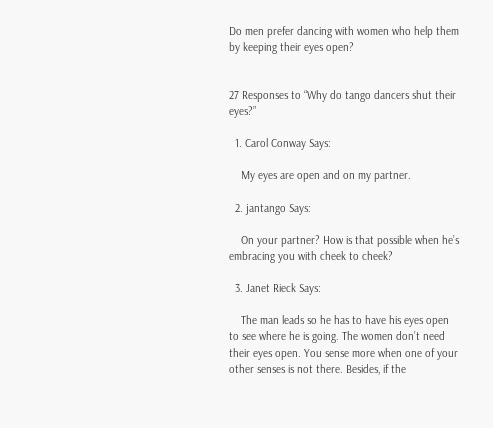Do men prefer dancing with women who help them by keeping their eyes open?


27 Responses to “Why do tango dancers shut their eyes?”

  1. Carol Conway Says:

    My eyes are open and on my partner.

  2. jantango Says:

    On your partner? How is that possible when he’s embracing you with cheek to cheek?

  3. Janet Rieck Says:

    The man leads so he has to have his eyes open to see where he is going. The women don’t need their eyes open. You sense more when one of your other senses is not there. Besides, if the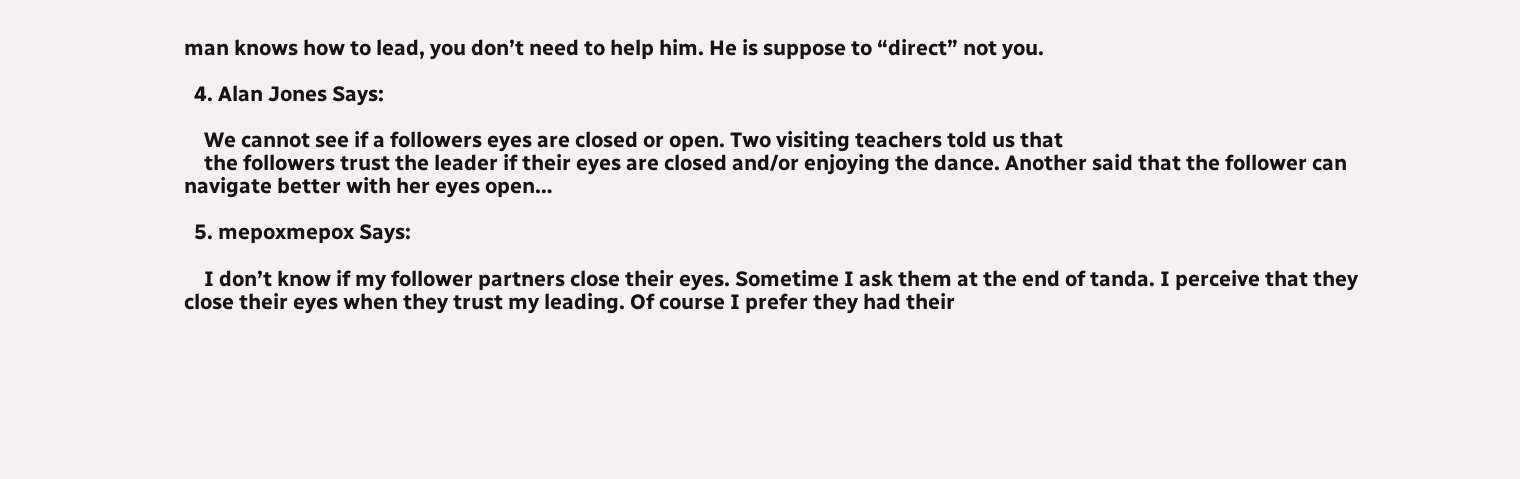man knows how to lead, you don’t need to help him. He is suppose to “direct” not you.

  4. Alan Jones Says:

    We cannot see if a followers eyes are closed or open. Two visiting teachers told us that
    the followers trust the leader if their eyes are closed and/or enjoying the dance. Another said that the follower can navigate better with her eyes open…

  5. mepoxmepox Says:

    I don’t know if my follower partners close their eyes. Sometime I ask them at the end of tanda. I perceive that they close their eyes when they trust my leading. Of course I prefer they had their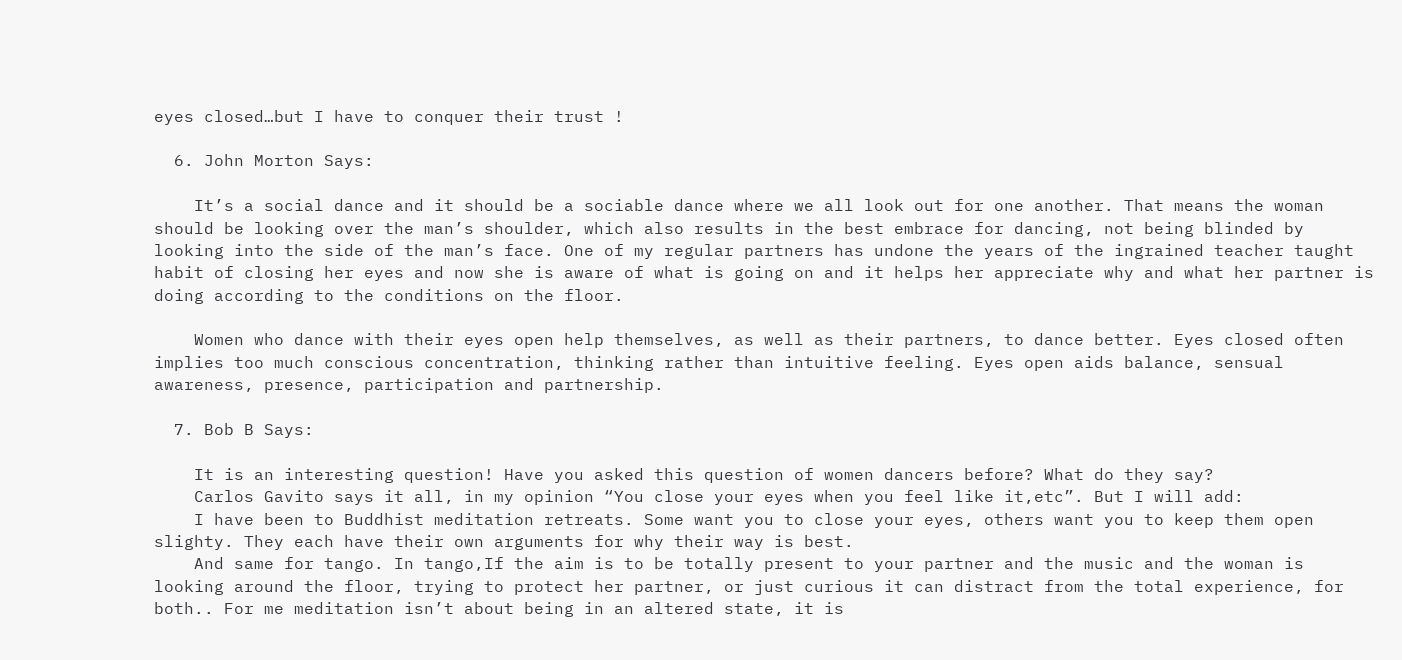eyes closed…but I have to conquer their trust !

  6. John Morton Says:

    It’s a social dance and it should be a sociable dance where we all look out for one another. That means the woman should be looking over the man’s shoulder, which also results in the best embrace for dancing, not being blinded by looking into the side of the man’s face. One of my regular partners has undone the years of the ingrained teacher taught habit of closing her eyes and now she is aware of what is going on and it helps her appreciate why and what her partner is doing according to the conditions on the floor.

    Women who dance with their eyes open help themselves, as well as their partners, to dance better. Eyes closed often implies too much conscious concentration, thinking rather than intuitive feeling. Eyes open aids balance, sensual awareness, presence, participation and partnership.

  7. Bob B Says:

    It is an interesting question! Have you asked this question of women dancers before? What do they say?
    Carlos Gavito says it all, in my opinion “You close your eyes when you feel like it,etc”. But I will add:
    I have been to Buddhist meditation retreats. Some want you to close your eyes, others want you to keep them open slighty. They each have their own arguments for why their way is best.
    And same for tango. In tango,If the aim is to be totally present to your partner and the music and the woman is looking around the floor, trying to protect her partner, or just curious it can distract from the total experience, for both.. For me meditation isn’t about being in an altered state, it is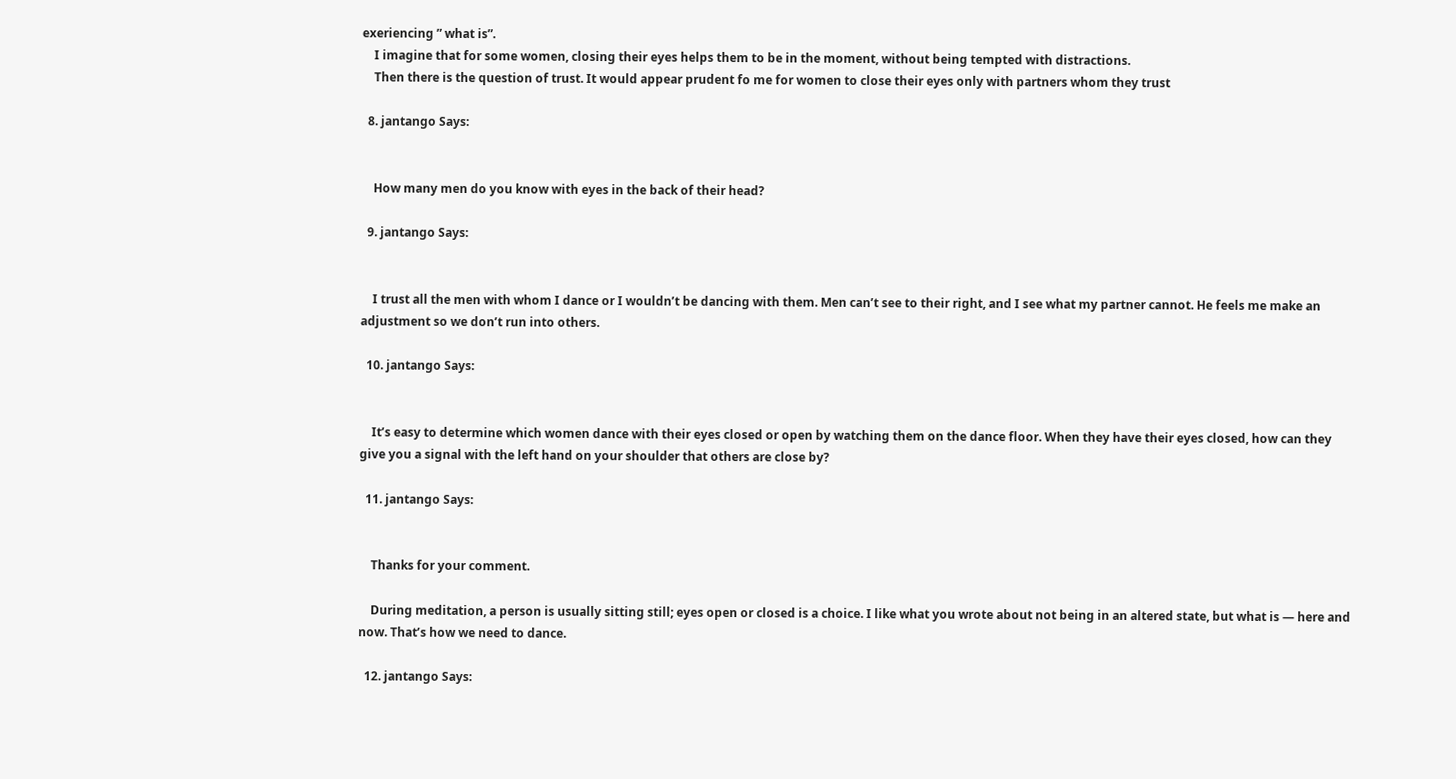exeriencing ” what is”.
    I imagine that for some women, closing their eyes helps them to be in the moment, without being tempted with distractions.
    Then there is the question of trust. It would appear prudent fo me for women to close their eyes only with partners whom they trust

  8. jantango Says:


    How many men do you know with eyes in the back of their head?

  9. jantango Says:


    I trust all the men with whom I dance or I wouldn’t be dancing with them. Men can’t see to their right, and I see what my partner cannot. He feels me make an adjustment so we don’t run into others.

  10. jantango Says:


    It’s easy to determine which women dance with their eyes closed or open by watching them on the dance floor. When they have their eyes closed, how can they give you a signal with the left hand on your shoulder that others are close by?

  11. jantango Says:


    Thanks for your comment.

    During meditation, a person is usually sitting still; eyes open or closed is a choice. I like what you wrote about not being in an altered state, but what is — here and now. That’s how we need to dance.

  12. jantango Says: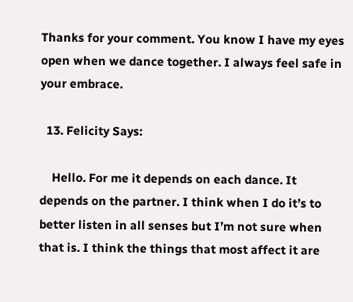Thanks for your comment. You know I have my eyes open when we dance together. I always feel safe in your embrace.

  13. Felicity Says:

    Hello. For me it depends on each dance. It depends on the partner. I think when I do it’s to better listen in all senses but I’m not sure when that is. I think the things that most affect it are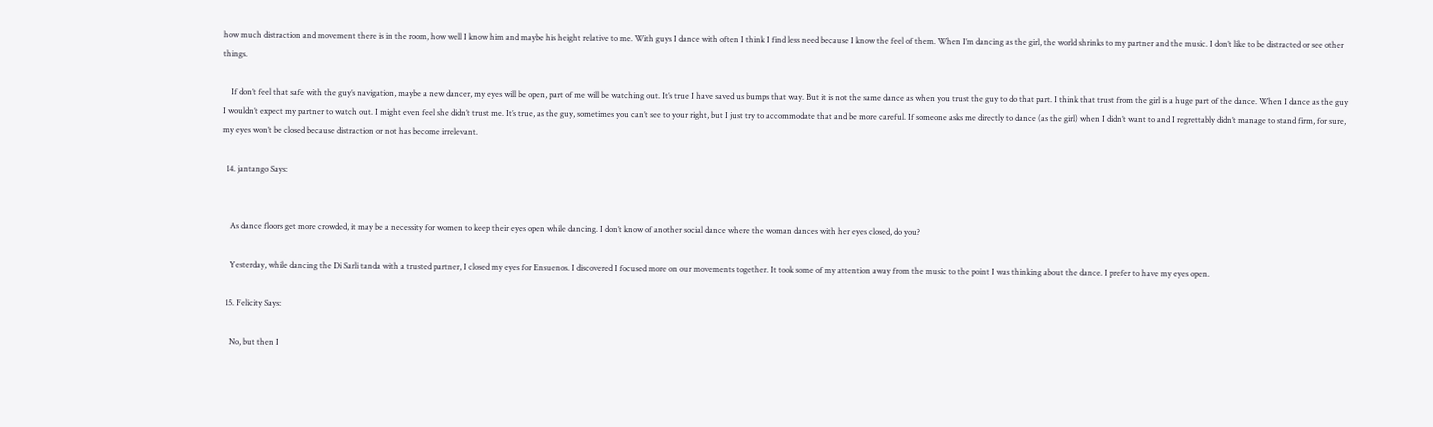how much distraction and movement there is in the room, how well I know him and maybe his height relative to me. With guys I dance with often I think I find less need because I know the feel of them. When I’m dancing as the girl, the world shrinks to my partner and the music. I don’t like to be distracted or see other things.

    If don’t feel that safe with the guy’s navigation, maybe a new dancer, my eyes will be open, part of me will be watching out. It’s true I have saved us bumps that way. But it is not the same dance as when you trust the guy to do that part. I think that trust from the girl is a huge part of the dance. When I dance as the guy I wouldn’t expect my partner to watch out. I might even feel she didn’t trust me. It’s true, as the guy, sometimes you can’t see to your right, but I just try to accommodate that and be more careful. If someone asks me directly to dance (as the girl) when I didn’t want to and I regrettably didn’t manage to stand firm, for sure, my eyes won’t be closed because distraction or not has become irrelevant.

  14. jantango Says:


    As dance floors get more crowded, it may be a necessity for women to keep their eyes open while dancing. I don’t know of another social dance where the woman dances with her eyes closed, do you?

    Yesterday, while dancing the Di Sarli tanda with a trusted partner, I closed my eyes for Ensuenos. I discovered I focused more on our movements together. It took some of my attention away from the music to the point I was thinking about the dance. I prefer to have my eyes open.

  15. Felicity Says:

    No, but then I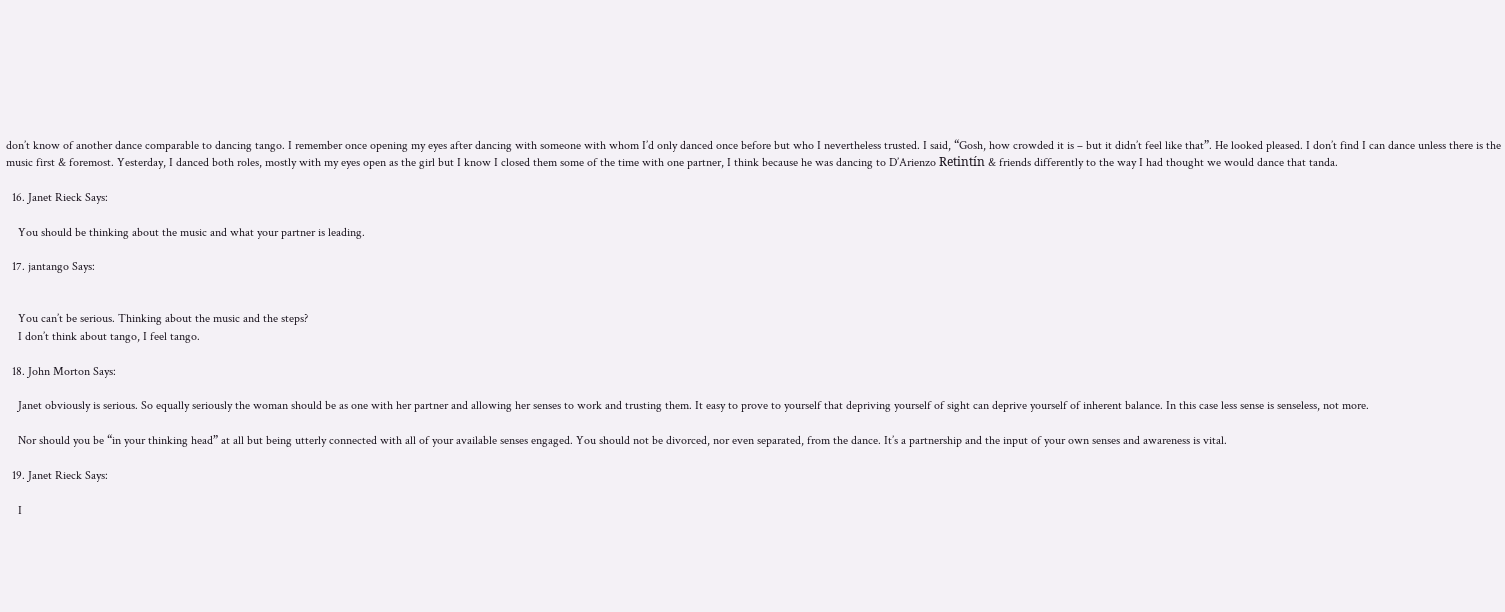don’t know of another dance comparable to dancing tango. I remember once opening my eyes after dancing with someone with whom I’d only danced once before but who I nevertheless trusted. I said, “Gosh, how crowded it is – but it didn’t feel like that”. He looked pleased. I don’t find I can dance unless there is the music first & foremost. Yesterday, I danced both roles, mostly with my eyes open as the girl but I know I closed them some of the time with one partner, I think because he was dancing to D’Arienzo Retintín & friends differently to the way I had thought we would dance that tanda.

  16. Janet Rieck Says:

    You should be thinking about the music and what your partner is leading.

  17. jantango Says:


    You can’t be serious. Thinking about the music and the steps?
    I don’t think about tango, I feel tango.

  18. John Morton Says:

    Janet obviously is serious. So equally seriously the woman should be as one with her partner and allowing her senses to work and trusting them. It easy to prove to yourself that depriving yourself of sight can deprive yourself of inherent balance. In this case less sense is senseless, not more.

    Nor should you be “in your thinking head” at all but being utterly connected with all of your available senses engaged. You should not be divorced, nor even separated, from the dance. It’s a partnership and the input of your own senses and awareness is vital.

  19. Janet Rieck Says:

    I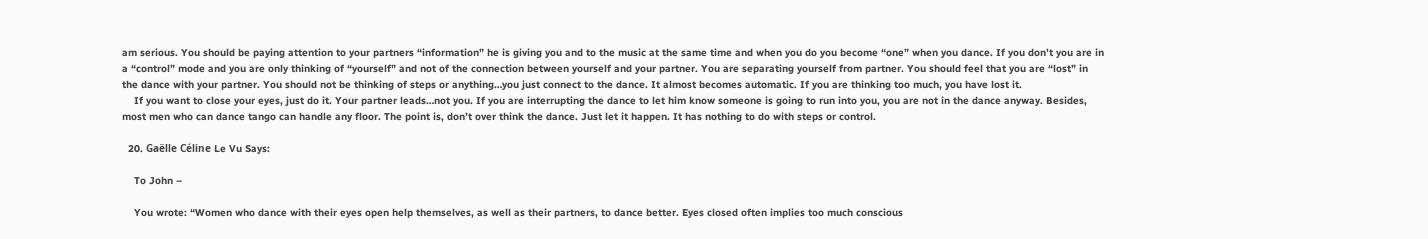am serious. You should be paying attention to your partners “information” he is giving you and to the music at the same time and when you do you become “one” when you dance. If you don’t you are in a “control” mode and you are only thinking of “yourself” and not of the connection between yourself and your partner. You are separating yourself from partner. You should feel that you are “lost” in the dance with your partner. You should not be thinking of steps or anything…you just connect to the dance. It almost becomes automatic. If you are thinking too much, you have lost it.
    If you want to close your eyes, just do it. Your partner leads…not you. If you are interrupting the dance to let him know someone is going to run into you, you are not in the dance anyway. Besides, most men who can dance tango can handle any floor. The point is, don’t over think the dance. Just let it happen. It has nothing to do with steps or control.

  20. Gaëlle Céline Le Vu Says:

    To John –

    You wrote: “Women who dance with their eyes open help themselves, as well as their partners, to dance better. Eyes closed often implies too much conscious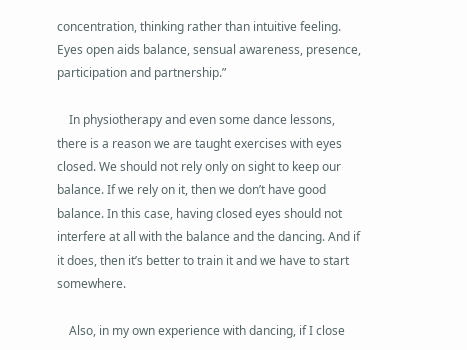concentration, thinking rather than intuitive feeling. Eyes open aids balance, sensual awareness, presence, participation and partnership.”

    In physiotherapy and even some dance lessons, there is a reason we are taught exercises with eyes closed. We should not rely only on sight to keep our balance. If we rely on it, then we don’t have good balance. In this case, having closed eyes should not interfere at all with the balance and the dancing. And if it does, then it’s better to train it and we have to start somewhere.

    Also, in my own experience with dancing, if I close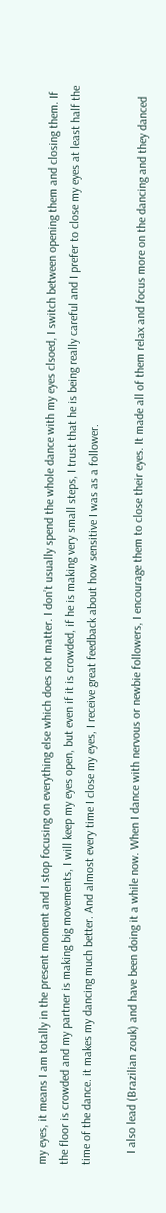my eyes, it means I am totally in the present moment and I stop focusing on everything else which does not matter. I don’t usually spend the whole dance with my eyes clsoed, I switch between opening them and closing them. If the floor is crowded and my partner is making big movements, I will keep my eyes open, but even if it is crowded, if he is making very small steps, I trust that he is being really careful and I prefer to close my eyes at least half the time of the dance. it makes my dancing much better. And almost every time I close my eyes, I receive great feedback about how sensitive I was as a follower.

    I also lead (Brazilian zouk) and have been doing it a while now. When I dance with nervous or newbie followers, I encourage them to close their eyes. It made all of them relax and focus more on the dancing and they danced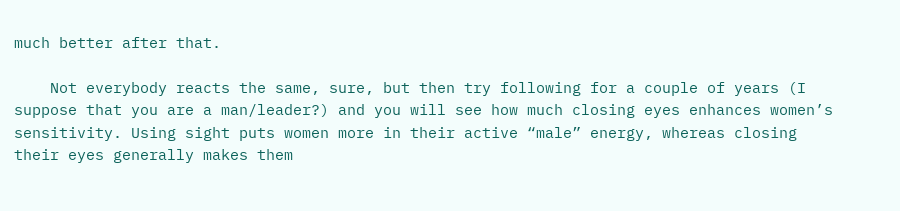much better after that.

    Not everybody reacts the same, sure, but then try following for a couple of years (I suppose that you are a man/leader?) and you will see how much closing eyes enhances women’s sensitivity. Using sight puts women more in their active “male” energy, whereas closing their eyes generally makes them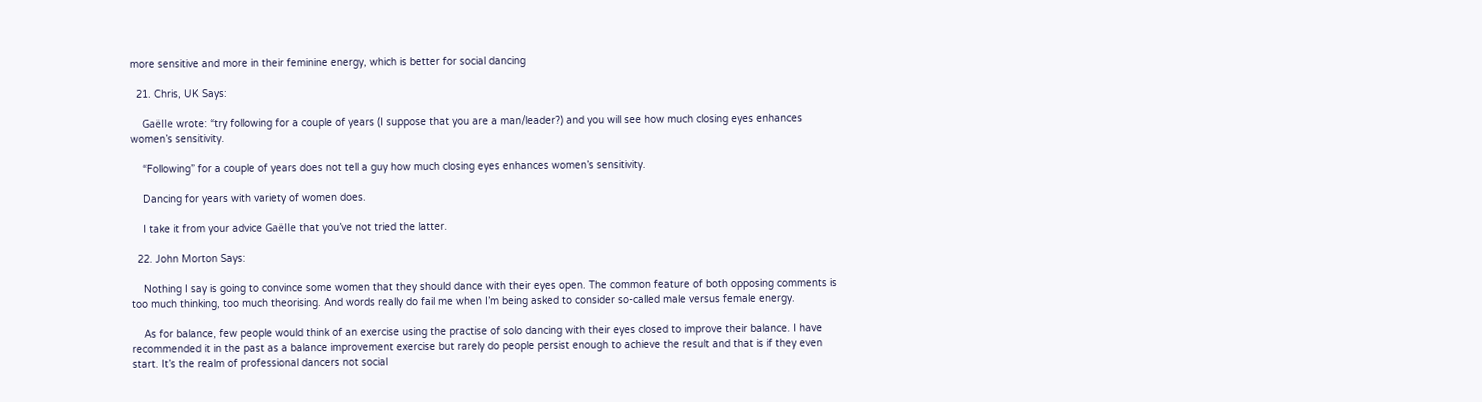more sensitive and more in their feminine energy, which is better for social dancing

  21. Chris, UK Says:

    Gaëlle wrote: “try following for a couple of years (I suppose that you are a man/leader?) and you will see how much closing eyes enhances women’s sensitivity.

    “Following” for a couple of years does not tell a guy how much closing eyes enhances women’s sensitivity.

    Dancing for years with variety of women does.

    I take it from your advice Gaëlle that you’ve not tried the latter.

  22. John Morton Says:

    Nothing I say is going to convince some women that they should dance with their eyes open. The common feature of both opposing comments is too much thinking, too much theorising. And words really do fail me when I’m being asked to consider so-called male versus female energy.

    As for balance, few people would think of an exercise using the practise of solo dancing with their eyes closed to improve their balance. I have recommended it in the past as a balance improvement exercise but rarely do people persist enough to achieve the result and that is if they even start. It’s the realm of professional dancers not social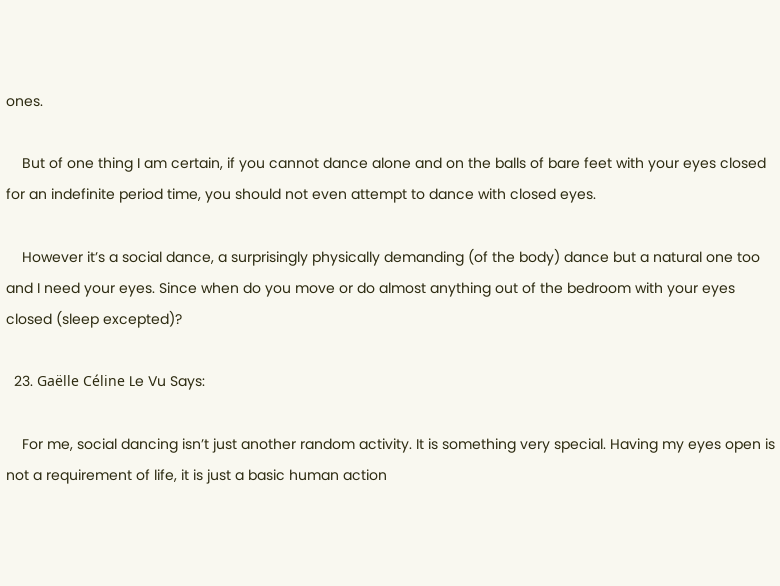ones.

    But of one thing I am certain, if you cannot dance alone and on the balls of bare feet with your eyes closed for an indefinite period time, you should not even attempt to dance with closed eyes.

    However it’s a social dance, a surprisingly physically demanding (of the body) dance but a natural one too and I need your eyes. Since when do you move or do almost anything out of the bedroom with your eyes closed (sleep excepted)?

  23. Gaëlle Céline Le Vu Says:

    For me, social dancing isn’t just another random activity. It is something very special. Having my eyes open is not a requirement of life, it is just a basic human action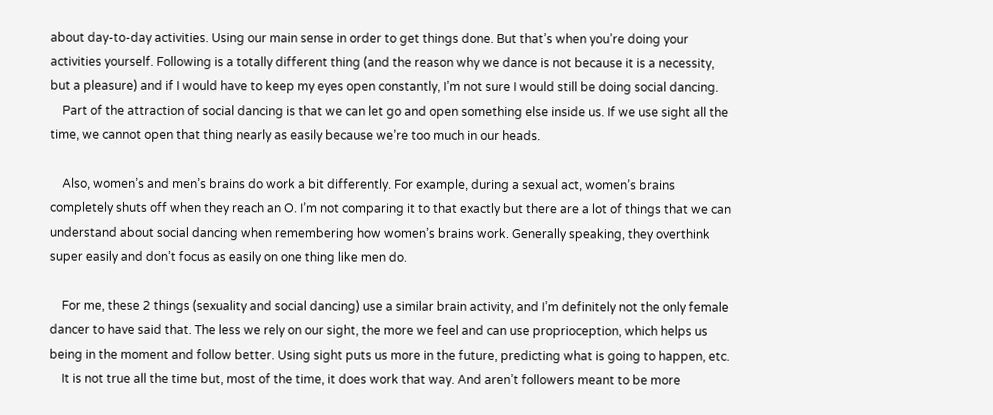about day-to-day activities. Using our main sense in order to get things done. But that’s when you’re doing your activities yourself. Following is a totally different thing (and the reason why we dance is not because it is a necessity, but a pleasure) and if I would have to keep my eyes open constantly, I’m not sure I would still be doing social dancing.
    Part of the attraction of social dancing is that we can let go and open something else inside us. If we use sight all the time, we cannot open that thing nearly as easily because we’re too much in our heads.

    Also, women’s and men’s brains do work a bit differently. For example, during a sexual act, women’s brains completely shuts off when they reach an O. I’m not comparing it to that exactly but there are a lot of things that we can understand about social dancing when remembering how women’s brains work. Generally speaking, they overthink super easily and don’t focus as easily on one thing like men do.

    For me, these 2 things (sexuality and social dancing) use a similar brain activity, and I’m definitely not the only female dancer to have said that. The less we rely on our sight, the more we feel and can use proprioception, which helps us being in the moment and follow better. Using sight puts us more in the future, predicting what is going to happen, etc.
    It is not true all the time but, most of the time, it does work that way. And aren’t followers meant to be more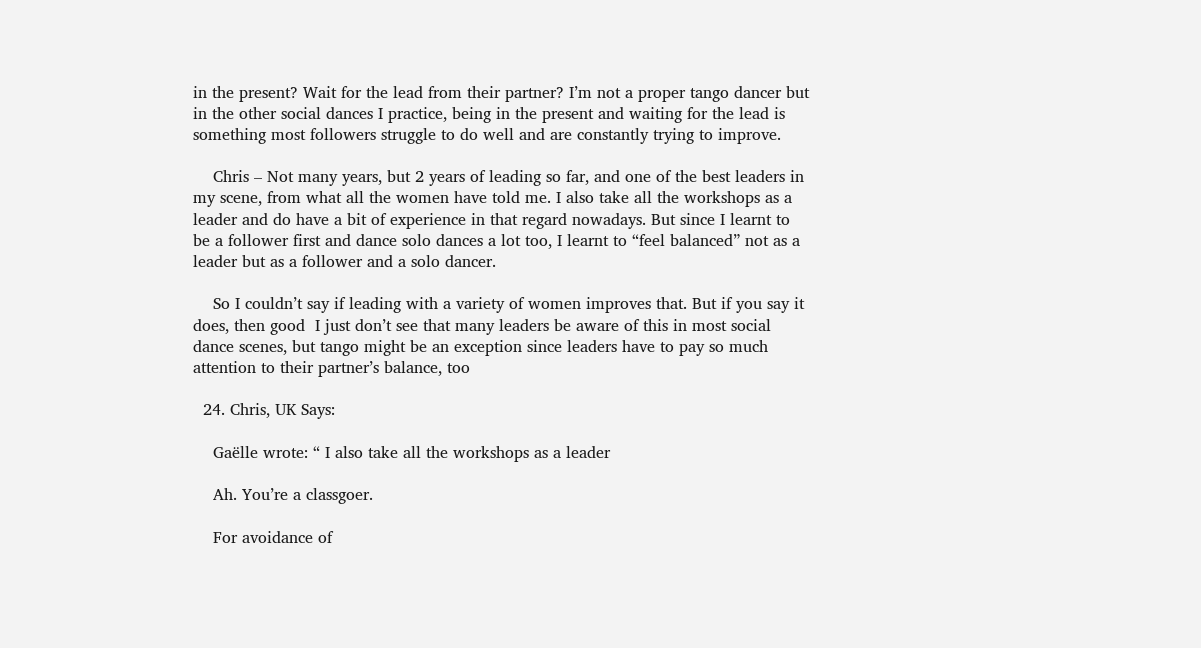in the present? Wait for the lead from their partner? I’m not a proper tango dancer but in the other social dances I practice, being in the present and waiting for the lead is something most followers struggle to do well and are constantly trying to improve.

    Chris – Not many years, but 2 years of leading so far, and one of the best leaders in my scene, from what all the women have told me. I also take all the workshops as a leader and do have a bit of experience in that regard nowadays. But since I learnt to be a follower first and dance solo dances a lot too, I learnt to “feel balanced” not as a leader but as a follower and a solo dancer.

    So I couldn’t say if leading with a variety of women improves that. But if you say it does, then good  I just don’t see that many leaders be aware of this in most social dance scenes, but tango might be an exception since leaders have to pay so much attention to their partner’s balance, too

  24. Chris, UK Says:

    Gaëlle wrote: “ I also take all the workshops as a leader

    Ah. You’re a classgoer.

    For avoidance of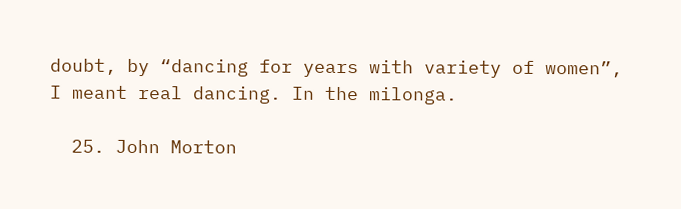doubt, by “dancing for years with variety of women”, I meant real dancing. In the milonga.

  25. John Morton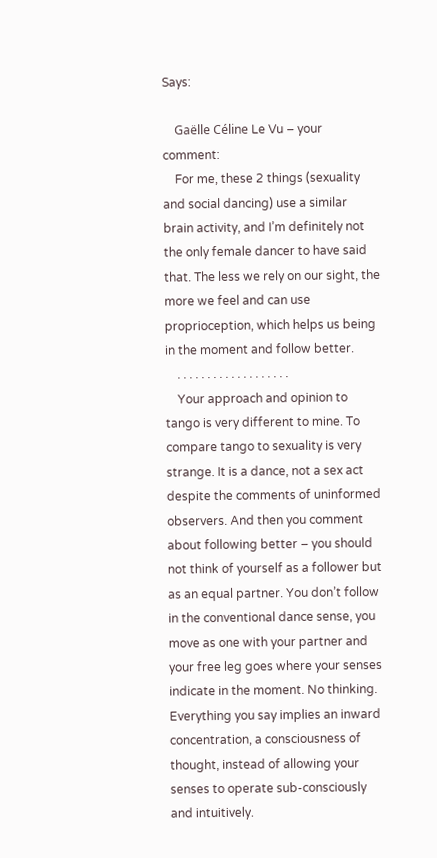Says:

    Gaëlle Céline Le Vu – your comment:
    For me, these 2 things (sexuality and social dancing) use a similar brain activity, and I’m definitely not the only female dancer to have said that. The less we rely on our sight, the more we feel and can use proprioception, which helps us being in the moment and follow better.
    . . . . . . . . . . . . . . . . . . .
    Your approach and opinion to tango is very different to mine. To compare tango to sexuality is very strange. It is a dance, not a sex act despite the comments of uninformed observers. And then you comment about following better – you should not think of yourself as a follower but as an equal partner. You don’t follow in the conventional dance sense, you move as one with your partner and your free leg goes where your senses indicate in the moment. No thinking. Everything you say implies an inward concentration, a consciousness of thought, instead of allowing your senses to operate sub-consciously and intuitively.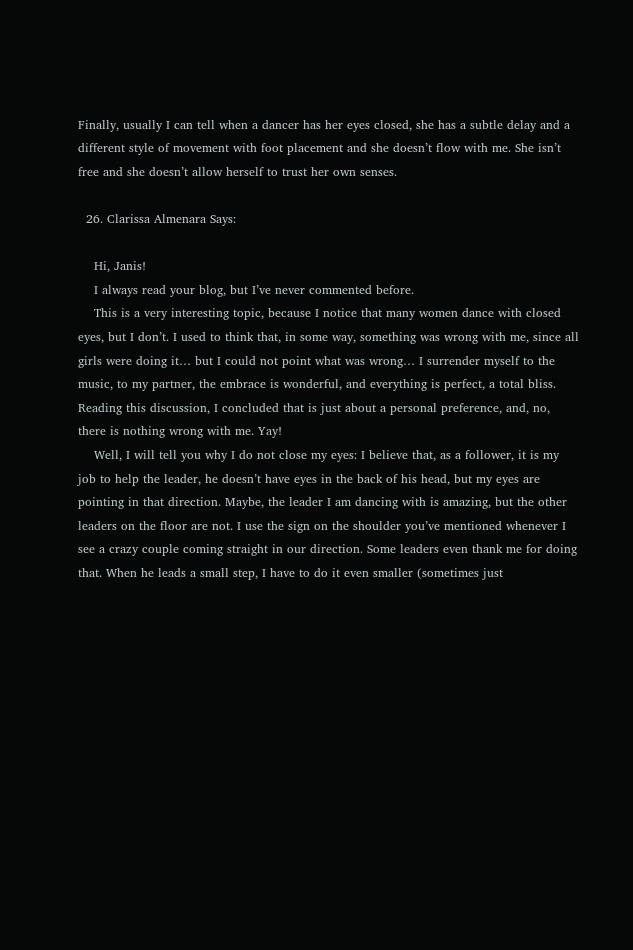Finally, usually I can tell when a dancer has her eyes closed, she has a subtle delay and a different style of movement with foot placement and she doesn’t flow with me. She isn’t free and she doesn’t allow herself to trust her own senses.

  26. Clarissa Almenara Says:

    Hi, Janis!
    I always read your blog, but I’ve never commented before.
    This is a very interesting topic, because I notice that many women dance with closed eyes, but I don’t. I used to think that, in some way, something was wrong with me, since all girls were doing it… but I could not point what was wrong… I surrender myself to the music, to my partner, the embrace is wonderful, and everything is perfect, a total bliss. Reading this discussion, I concluded that is just about a personal preference, and, no, there is nothing wrong with me. Yay!
    Well, I will tell you why I do not close my eyes: I believe that, as a follower, it is my job to help the leader, he doesn’t have eyes in the back of his head, but my eyes are pointing in that direction. Maybe, the leader I am dancing with is amazing, but the other leaders on the floor are not. I use the sign on the shoulder you’ve mentioned whenever I see a crazy couple coming straight in our direction. Some leaders even thank me for doing that. When he leads a small step, I have to do it even smaller (sometimes just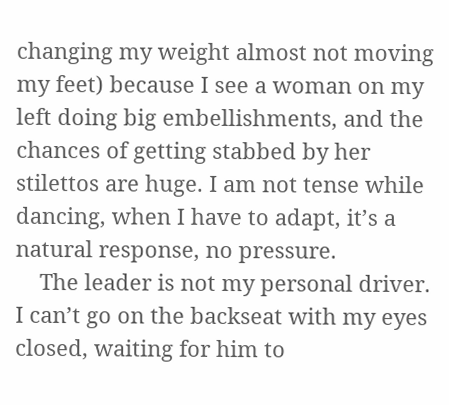changing my weight almost not moving my feet) because I see a woman on my left doing big embellishments, and the chances of getting stabbed by her stilettos are huge. I am not tense while dancing, when I have to adapt, it’s a natural response, no pressure.
    The leader is not my personal driver. I can’t go on the backseat with my eyes closed, waiting for him to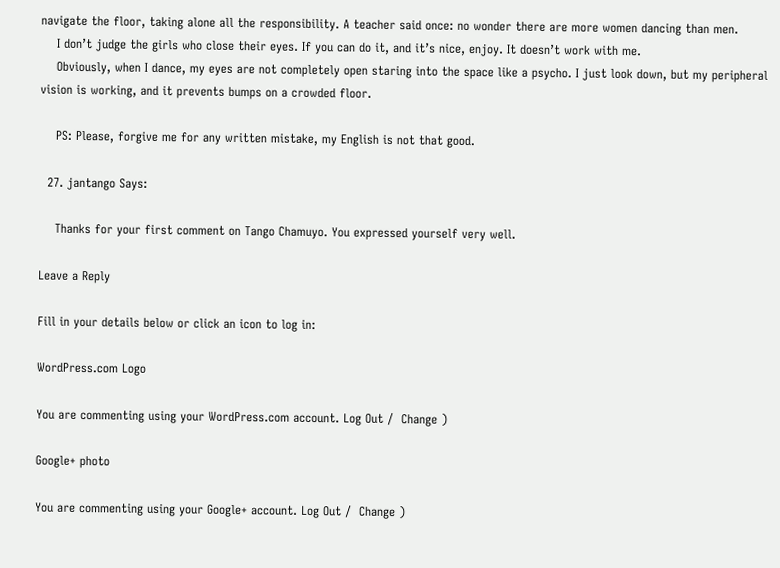navigate the floor, taking alone all the responsibility. A teacher said once: no wonder there are more women dancing than men.
    I don’t judge the girls who close their eyes. If you can do it, and it’s nice, enjoy. It doesn’t work with me.
    Obviously, when I dance, my eyes are not completely open staring into the space like a psycho. I just look down, but my peripheral vision is working, and it prevents bumps on a crowded floor.

    PS: Please, forgive me for any written mistake, my English is not that good.

  27. jantango Says:

    Thanks for your first comment on Tango Chamuyo. You expressed yourself very well.

Leave a Reply

Fill in your details below or click an icon to log in:

WordPress.com Logo

You are commenting using your WordPress.com account. Log Out /  Change )

Google+ photo

You are commenting using your Google+ account. Log Out /  Change )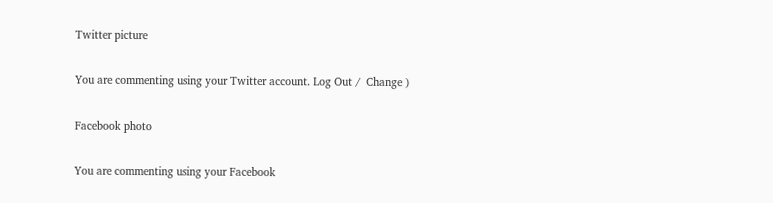Twitter picture

You are commenting using your Twitter account. Log Out /  Change )

Facebook photo

You are commenting using your Facebook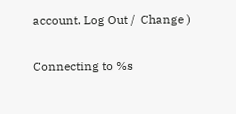account. Log Out /  Change )


Connecting to %s